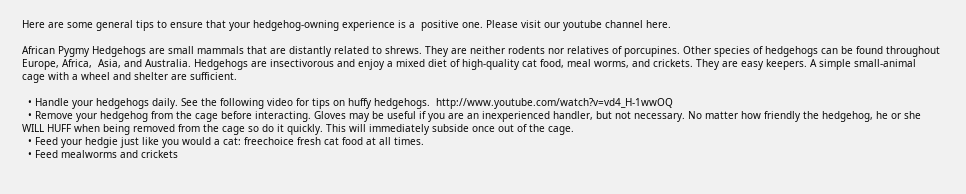Here are some general tips to ensure that your hedgehog-owning experience is a  positive one. Please visit our youtube channel here.

African Pygmy Hedgehogs are small mammals that are distantly related to shrews. They are neither rodents nor relatives of porcupines. Other species of hedgehogs can be found throughout Europe, Africa,  Asia, and Australia. Hedgehogs are insectivorous and enjoy a mixed diet of high-quality cat food, meal worms, and crickets. They are easy keepers. A simple small-animal cage with a wheel and shelter are sufficient.

  • Handle your hedgehogs daily. See the following video for tips on huffy hedgehogs.  http://www.youtube.com/watch?v=vd4_H-1wwOQ
  • Remove your hedgehog from the cage before interacting. Gloves may be useful if you are an inexperienced handler, but not necessary. No matter how friendly the hedgehog, he or she WILL HUFF when being removed from the cage so do it quickly. This will immediately subside once out of the cage.
  • Feed your hedgie just like you would a cat: freechoice fresh cat food at all times.
  • Feed mealworms and crickets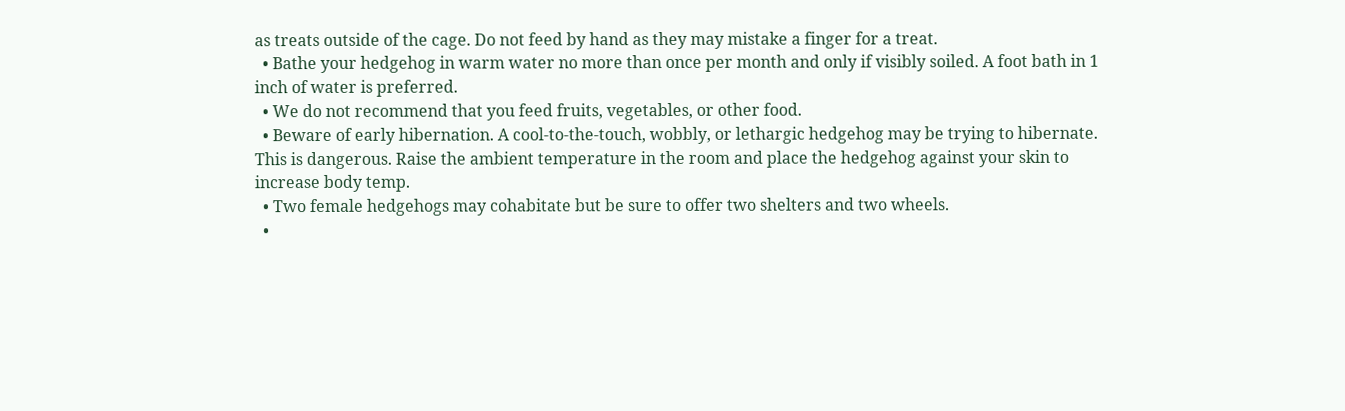as treats outside of the cage. Do not feed by hand as they may mistake a finger for a treat.
  • Bathe your hedgehog in warm water no more than once per month and only if visibly soiled. A foot bath in 1 inch of water is preferred.
  • We do not recommend that you feed fruits, vegetables, or other food.
  • Beware of early hibernation. A cool-to-the-touch, wobbly, or lethargic hedgehog may be trying to hibernate. This is dangerous. Raise the ambient temperature in the room and place the hedgehog against your skin to increase body temp.
  • Two female hedgehogs may cohabitate but be sure to offer two shelters and two wheels.
  •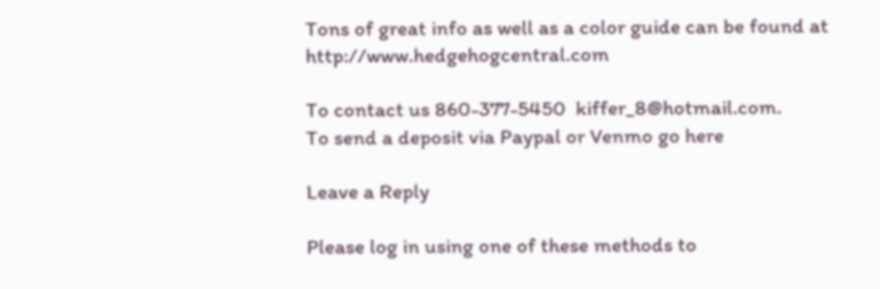Tons of great info as well as a color guide can be found at http://www.hedgehogcentral.com

To contact us 860-377-5450  kiffer_8@hotmail.com.
To send a deposit via Paypal or Venmo go here

Leave a Reply

Please log in using one of these methods to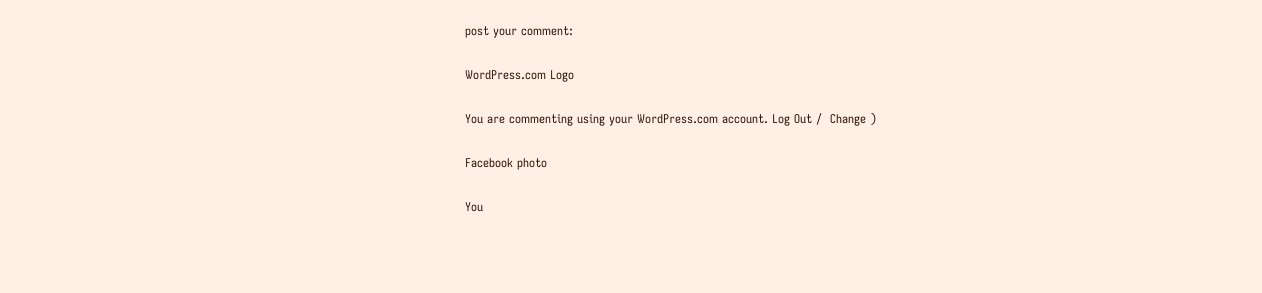post your comment:

WordPress.com Logo

You are commenting using your WordPress.com account. Log Out /  Change )

Facebook photo

You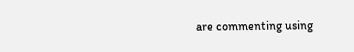are commenting using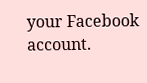your Facebook account.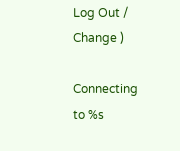Log Out /  Change )

Connecting to %s